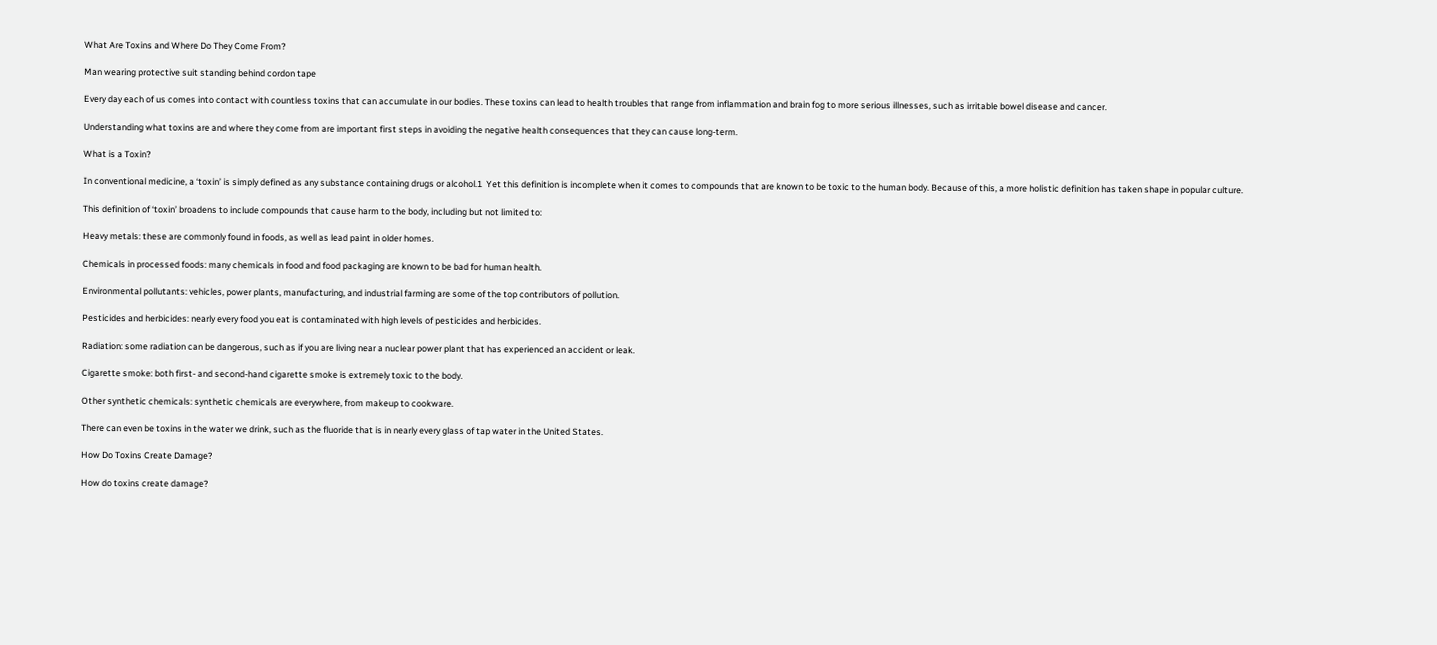What Are Toxins and Where Do They Come From?

Man wearing protective suit standing behind cordon tape

Every day each of us comes into contact with countless toxins that can accumulate in our bodies. These toxins can lead to health troubles that range from inflammation and brain fog to more serious illnesses, such as irritable bowel disease and cancer.

Understanding what toxins are and where they come from are important first steps in avoiding the negative health consequences that they can cause long-term.

What is a Toxin?

In conventional medicine, a ‘toxin’ is simply defined as any substance containing drugs or alcohol.1  Yet this definition is incomplete when it comes to compounds that are known to be toxic to the human body. Because of this, a more holistic definition has taken shape in popular culture.

This definition of ‘toxin’ broadens to include compounds that cause harm to the body, including but not limited to:

Heavy metals: these are commonly found in foods, as well as lead paint in older homes.

Chemicals in processed foods: many chemicals in food and food packaging are known to be bad for human health.

Environmental pollutants: vehicles, power plants, manufacturing, and industrial farming are some of the top contributors of pollution.

Pesticides and herbicides: nearly every food you eat is contaminated with high levels of pesticides and herbicides.

Radiation: some radiation can be dangerous, such as if you are living near a nuclear power plant that has experienced an accident or leak.

Cigarette smoke: both first- and second-hand cigarette smoke is extremely toxic to the body.

Other synthetic chemicals: synthetic chemicals are everywhere, from makeup to cookware.

There can even be toxins in the water we drink, such as the fluoride that is in nearly every glass of tap water in the United States.

How Do Toxins Create Damage?

How do toxins create damage?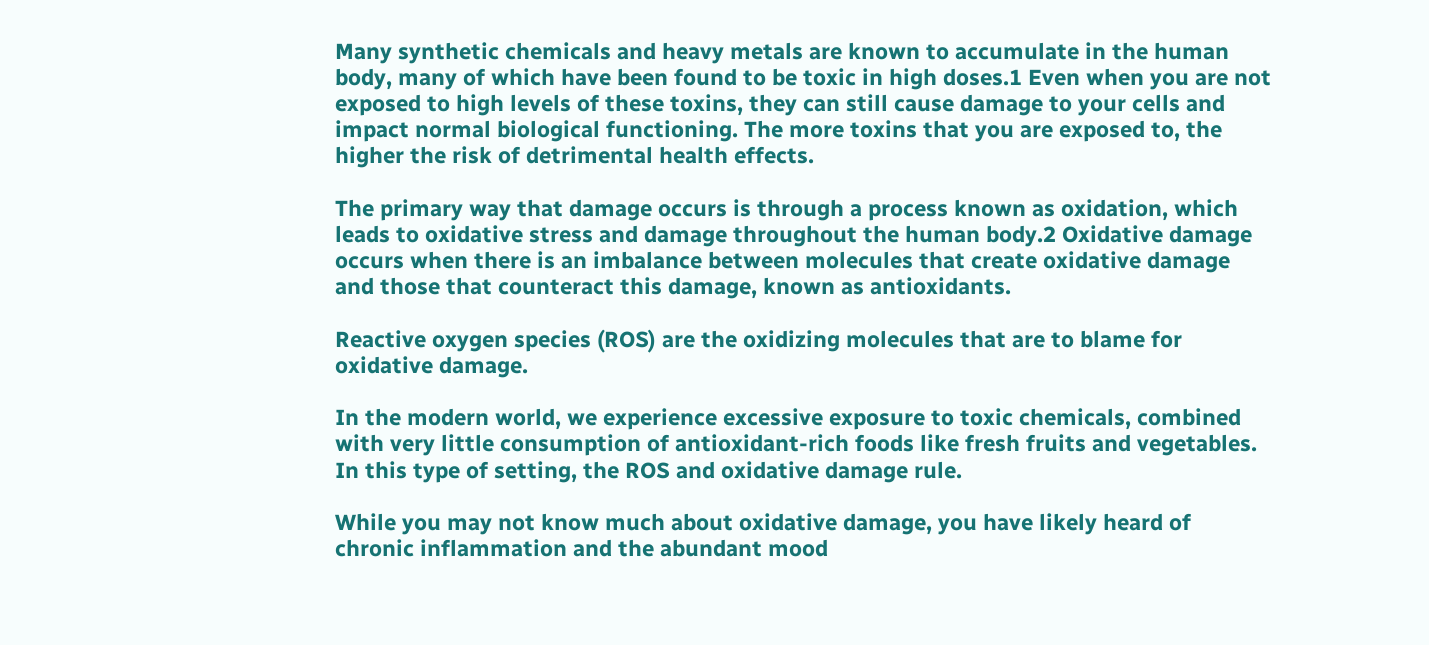Many synthetic chemicals and heavy metals are known to accumulate in the human body, many of which have been found to be toxic in high doses.1 Even when you are not exposed to high levels of these toxins, they can still cause damage to your cells and impact normal biological functioning. The more toxins that you are exposed to, the higher the risk of detrimental health effects.

The primary way that damage occurs is through a process known as oxidation, which leads to oxidative stress and damage throughout the human body.2 Oxidative damage occurs when there is an imbalance between molecules that create oxidative damage and those that counteract this damage, known as antioxidants.

Reactive oxygen species (ROS) are the oxidizing molecules that are to blame for oxidative damage.

In the modern world, we experience excessive exposure to toxic chemicals, combined with very little consumption of antioxidant-rich foods like fresh fruits and vegetables. In this type of setting, the ROS and oxidative damage rule.

While you may not know much about oxidative damage, you have likely heard of chronic inflammation and the abundant mood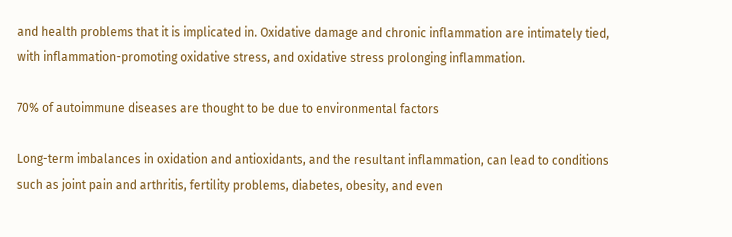and health problems that it is implicated in. Oxidative damage and chronic inflammation are intimately tied, with inflammation-promoting oxidative stress, and oxidative stress prolonging inflammation.

70% of autoimmune diseases are thought to be due to environmental factors

Long-term imbalances in oxidation and antioxidants, and the resultant inflammation, can lead to conditions such as joint pain and arthritis, fertility problems, diabetes, obesity, and even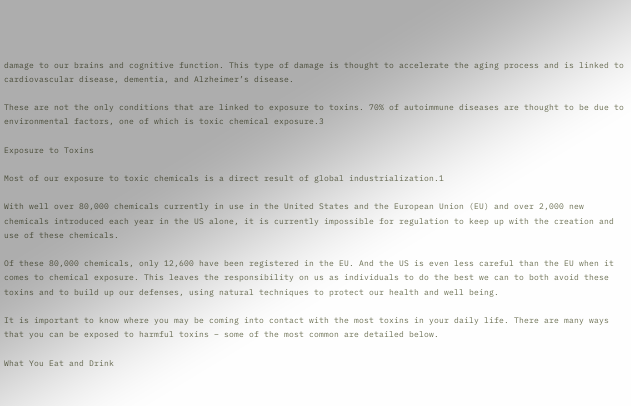damage to our brains and cognitive function. This type of damage is thought to accelerate the aging process and is linked to cardiovascular disease, dementia, and Alzheimer’s disease.

These are not the only conditions that are linked to exposure to toxins. 70% of autoimmune diseases are thought to be due to environmental factors, one of which is toxic chemical exposure.3

Exposure to Toxins

Most of our exposure to toxic chemicals is a direct result of global industrialization.1

With well over 80,000 chemicals currently in use in the United States and the European Union (EU) and over 2,000 new chemicals introduced each year in the US alone, it is currently impossible for regulation to keep up with the creation and use of these chemicals.

Of these 80,000 chemicals, only 12,600 have been registered in the EU. And the US is even less careful than the EU when it comes to chemical exposure. This leaves the responsibility on us as individuals to do the best we can to both avoid these toxins and to build up our defenses, using natural techniques to protect our health and well being.

It is important to know where you may be coming into contact with the most toxins in your daily life. There are many ways that you can be exposed to harmful toxins – some of the most common are detailed below.

What You Eat and Drink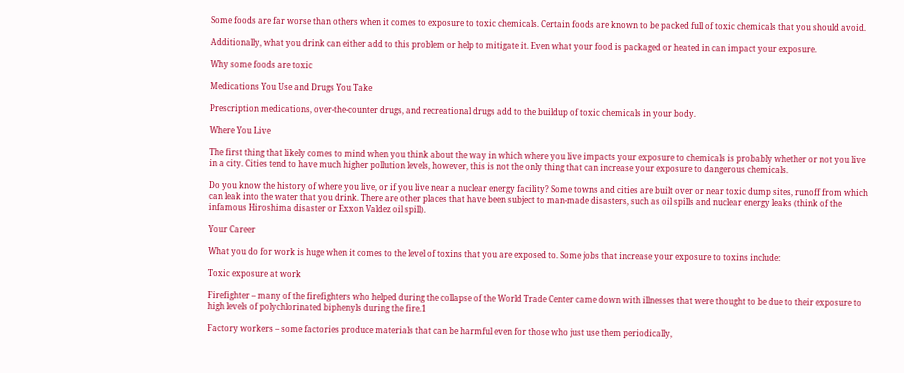Some foods are far worse than others when it comes to exposure to toxic chemicals. Certain foods are known to be packed full of toxic chemicals that you should avoid.

Additionally, what you drink can either add to this problem or help to mitigate it. Even what your food is packaged or heated in can impact your exposure.

Why some foods are toxic

Medications You Use and Drugs You Take

Prescription medications, over-the-counter drugs, and recreational drugs add to the buildup of toxic chemicals in your body.

Where You Live

The first thing that likely comes to mind when you think about the way in which where you live impacts your exposure to chemicals is probably whether or not you live in a city. Cities tend to have much higher pollution levels, however, this is not the only thing that can increase your exposure to dangerous chemicals.

Do you know the history of where you live, or if you live near a nuclear energy facility? Some towns and cities are built over or near toxic dump sites, runoff from which can leak into the water that you drink. There are other places that have been subject to man-made disasters, such as oil spills and nuclear energy leaks (think of the infamous Hiroshima disaster or Exxon Valdez oil spill).

Your Career

What you do for work is huge when it comes to the level of toxins that you are exposed to. Some jobs that increase your exposure to toxins include:

Toxic exposure at work

Firefighter – many of the firefighters who helped during the collapse of the World Trade Center came down with illnesses that were thought to be due to their exposure to high levels of polychlorinated biphenyls during the fire.1

Factory workers – some factories produce materials that can be harmful even for those who just use them periodically,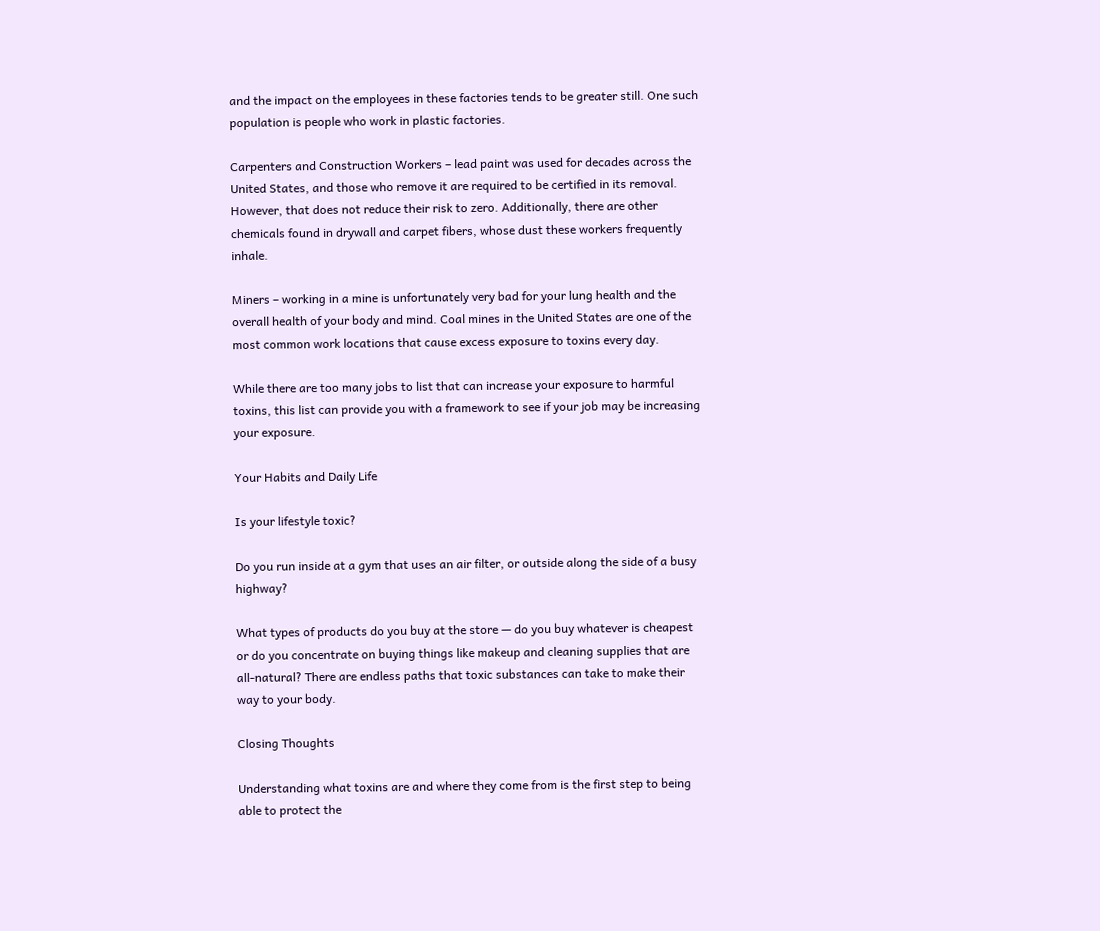and the impact on the employees in these factories tends to be greater still. One such population is people who work in plastic factories.

Carpenters and Construction Workers – lead paint was used for decades across the United States, and those who remove it are required to be certified in its removal. However, that does not reduce their risk to zero. Additionally, there are other chemicals found in drywall and carpet fibers, whose dust these workers frequently inhale.

Miners – working in a mine is unfortunately very bad for your lung health and the overall health of your body and mind. Coal mines in the United States are one of the most common work locations that cause excess exposure to toxins every day.

While there are too many jobs to list that can increase your exposure to harmful toxins, this list can provide you with a framework to see if your job may be increasing your exposure.

Your Habits and Daily Life

Is your lifestyle toxic?

Do you run inside at a gym that uses an air filter, or outside along the side of a busy highway?

What types of products do you buy at the store — do you buy whatever is cheapest or do you concentrate on buying things like makeup and cleaning supplies that are all-natural? There are endless paths that toxic substances can take to make their way to your body.

Closing Thoughts

Understanding what toxins are and where they come from is the first step to being able to protect the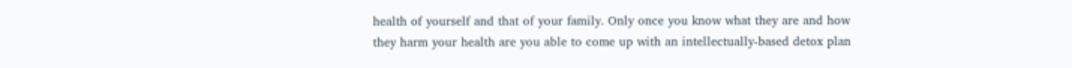health of yourself and that of your family. Only once you know what they are and how they harm your health are you able to come up with an intellectually-based detox plan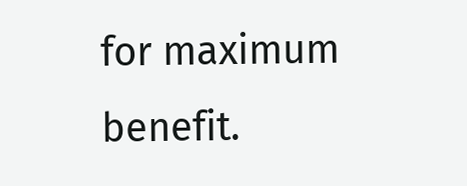for maximum benefit.